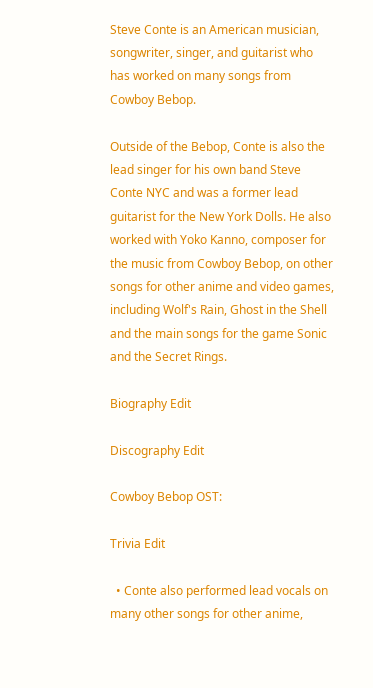Steve Conte is an American musician, songwriter, singer, and guitarist who has worked on many songs from Cowboy Bebop.

Outside of the Bebop, Conte is also the lead singer for his own band Steve Conte NYC and was a former lead guitarist for the New York Dolls. He also worked with Yoko Kanno, composer for the music from Cowboy Bebop, on other songs for other anime and video games, including Wolf's Rain, Ghost in the Shell and the main songs for the game Sonic and the Secret Rings.

Biography Edit

Discography Edit

Cowboy Bebop OST:

Trivia Edit

  • Conte also performed lead vocals on many other songs for other anime,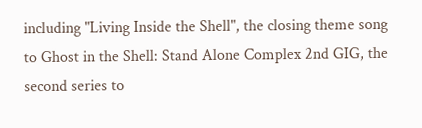including "Living Inside the Shell", the closing theme song to Ghost in the Shell: Stand Alone Complex 2nd GIG, the second series to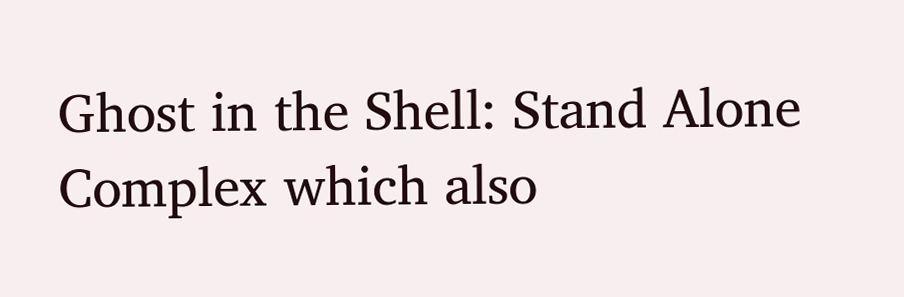Ghost in the Shell: Stand Alone Complex which also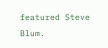featured Steve Blum.